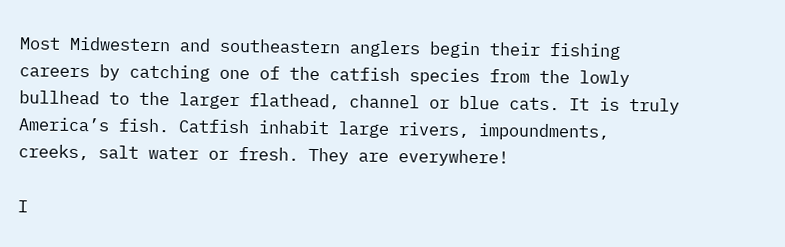Most Midwestern and southeastern anglers begin their fishing careers by catching one of the catfish species from the lowly bullhead to the larger flathead, channel or blue cats. It is truly America’s fish. Catfish inhabit large rivers, impoundments, creeks, salt water or fresh. They are everywhere!

I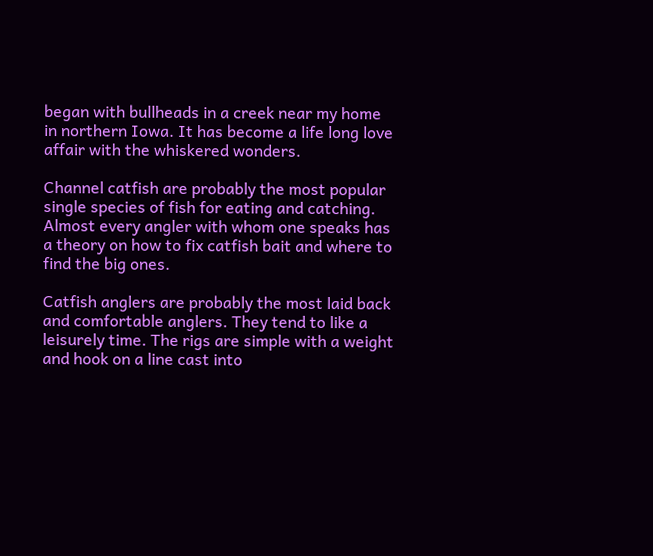began with bullheads in a creek near my home in northern Iowa. It has become a life long love affair with the whiskered wonders.

Channel catfish are probably the most popular single species of fish for eating and catching. Almost every angler with whom one speaks has a theory on how to fix catfish bait and where to find the big ones.

Catfish anglers are probably the most laid back and comfortable anglers. They tend to like a leisurely time. The rigs are simple with a weight and hook on a line cast into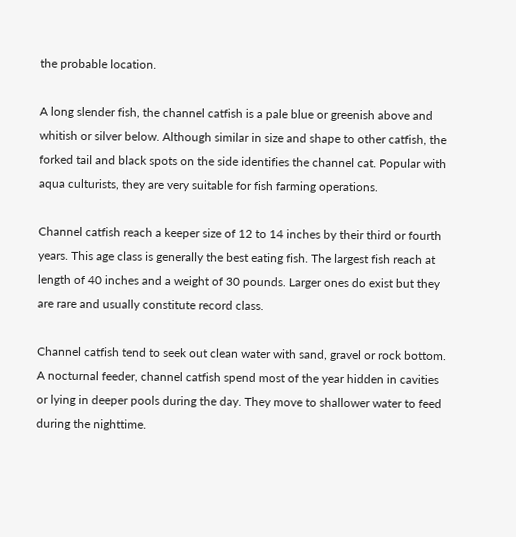the probable location.

A long slender fish, the channel catfish is a pale blue or greenish above and whitish or silver below. Although similar in size and shape to other catfish, the forked tail and black spots on the side identifies the channel cat. Popular with aqua culturists, they are very suitable for fish farming operations.

Channel catfish reach a keeper size of 12 to 14 inches by their third or fourth years. This age class is generally the best eating fish. The largest fish reach at length of 40 inches and a weight of 30 pounds. Larger ones do exist but they are rare and usually constitute record class.

Channel catfish tend to seek out clean water with sand, gravel or rock bottom. A nocturnal feeder, channel catfish spend most of the year hidden in cavities or lying in deeper pools during the day. They move to shallower water to feed during the nighttime.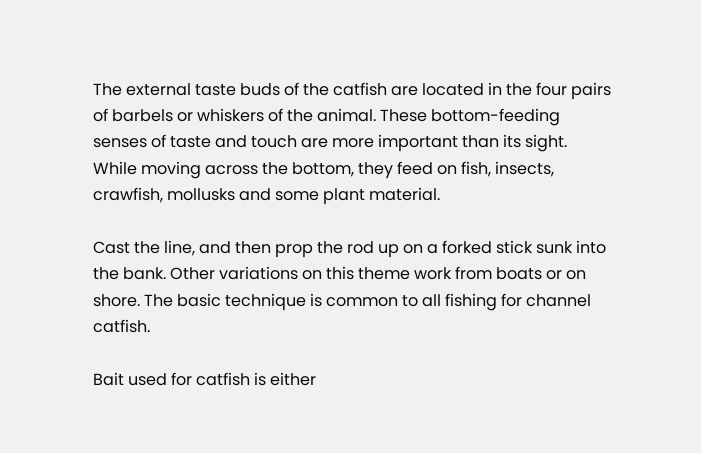The external taste buds of the catfish are located in the four pairs of barbels or whiskers of the animal. These bottom-feeding senses of taste and touch are more important than its sight. While moving across the bottom, they feed on fish, insects, crawfish, mollusks and some plant material.

Cast the line, and then prop the rod up on a forked stick sunk into the bank. Other variations on this theme work from boats or on shore. The basic technique is common to all fishing for channel catfish.

Bait used for catfish is either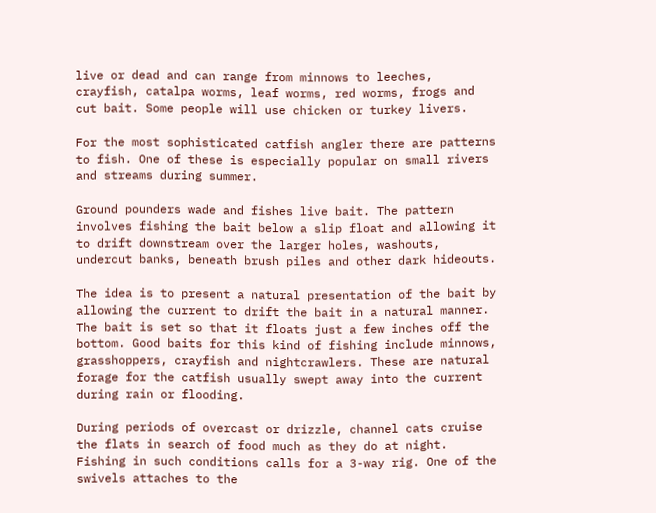live or dead and can range from minnows to leeches, crayfish, catalpa worms, leaf worms, red worms, frogs and cut bait. Some people will use chicken or turkey livers.

For the most sophisticated catfish angler there are patterns to fish. One of these is especially popular on small rivers and streams during summer.

Ground pounders wade and fishes live bait. The pattern involves fishing the bait below a slip float and allowing it to drift downstream over the larger holes, washouts, undercut banks, beneath brush piles and other dark hideouts.

The idea is to present a natural presentation of the bait by allowing the current to drift the bait in a natural manner. The bait is set so that it floats just a few inches off the bottom. Good baits for this kind of fishing include minnows, grasshoppers, crayfish and nightcrawlers. These are natural forage for the catfish usually swept away into the current during rain or flooding.

During periods of overcast or drizzle, channel cats cruise the flats in search of food much as they do at night. Fishing in such conditions calls for a 3-way rig. One of the swivels attaches to the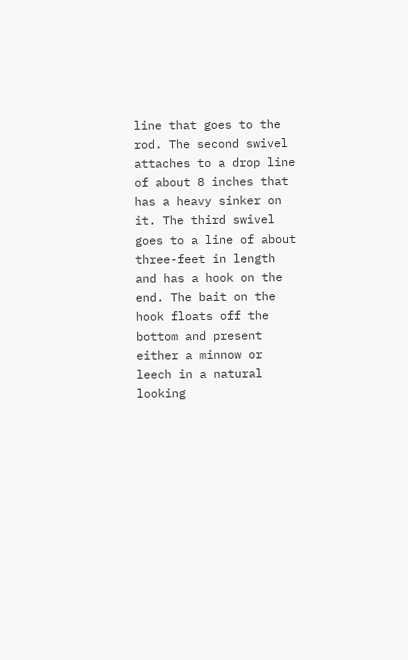line that goes to the rod. The second swivel attaches to a drop line of about 8 inches that has a heavy sinker on it. The third swivel goes to a line of about three-feet in length and has a hook on the end. The bait on the hook floats off the bottom and present either a minnow or leech in a natural looking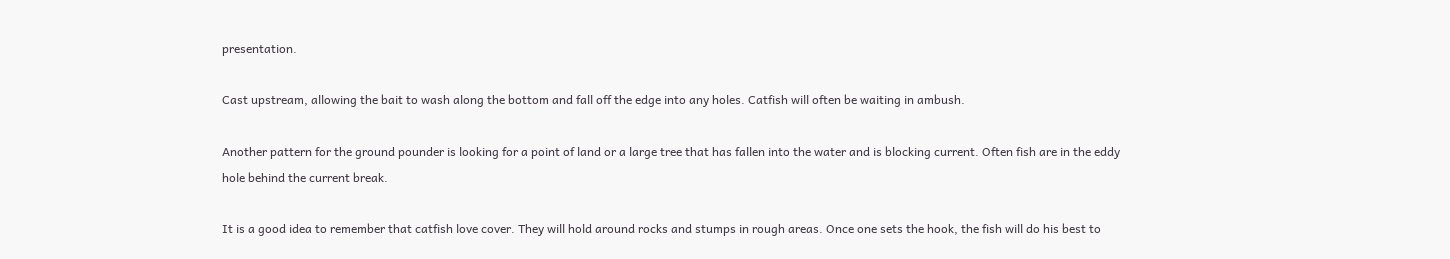presentation.

Cast upstream, allowing the bait to wash along the bottom and fall off the edge into any holes. Catfish will often be waiting in ambush.

Another pattern for the ground pounder is looking for a point of land or a large tree that has fallen into the water and is blocking current. Often fish are in the eddy hole behind the current break.

It is a good idea to remember that catfish love cover. They will hold around rocks and stumps in rough areas. Once one sets the hook, the fish will do his best to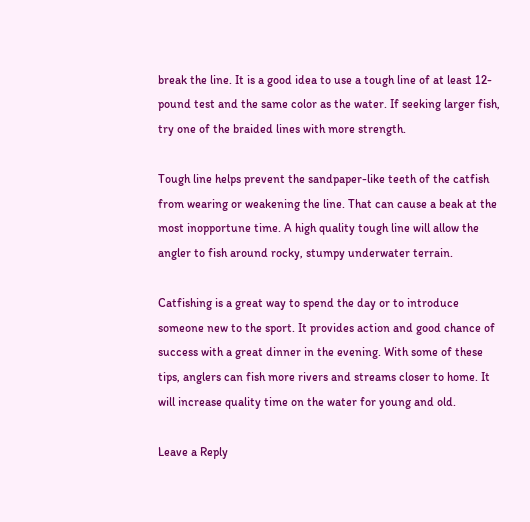break the line. It is a good idea to use a tough line of at least 12-pound test and the same color as the water. If seeking larger fish, try one of the braided lines with more strength.

Tough line helps prevent the sandpaper-like teeth of the catfish from wearing or weakening the line. That can cause a beak at the most inopportune time. A high quality tough line will allow the angler to fish around rocky, stumpy underwater terrain.

Catfishing is a great way to spend the day or to introduce someone new to the sport. It provides action and good chance of success with a great dinner in the evening. With some of these tips, anglers can fish more rivers and streams closer to home. It will increase quality time on the water for young and old.

Leave a Reply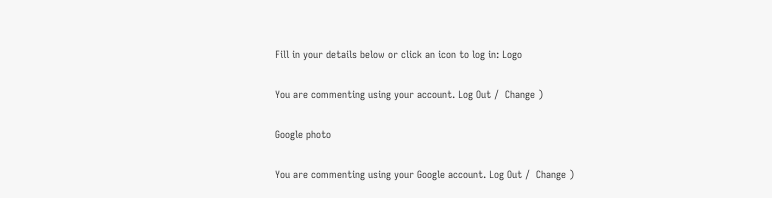Fill in your details below or click an icon to log in: Logo

You are commenting using your account. Log Out /  Change )

Google photo

You are commenting using your Google account. Log Out /  Change )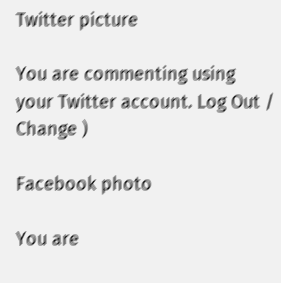Twitter picture

You are commenting using your Twitter account. Log Out /  Change )

Facebook photo

You are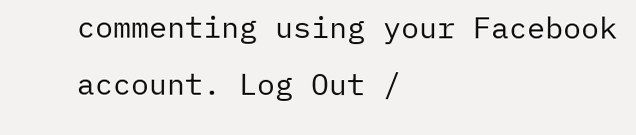commenting using your Facebook account. Log Out /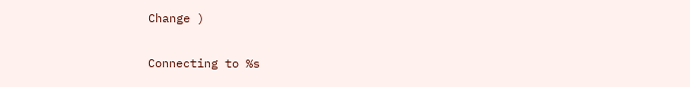Change )

Connecting to %s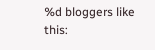%d bloggers like this: